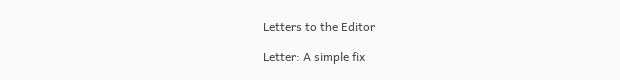Letters to the Editor

Letter: A simple fix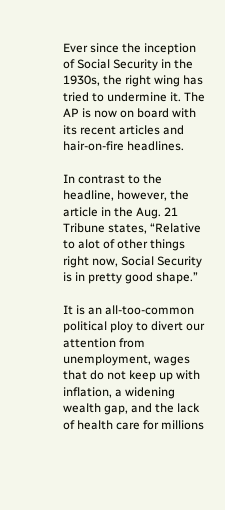Ever since the inception of Social Security in the 1930s, the right wing has tried to undermine it. The AP is now on board with its recent articles and hair-on-fire headlines.

In contrast to the headline, however, the article in the Aug. 21 Tribune states, “Relative to alot of other things right now, Social Security is in pretty good shape.”

It is an all-too-common political ploy to divert our attention from unemployment, wages that do not keep up with inflation, a widening wealth gap, and the lack of health care for millions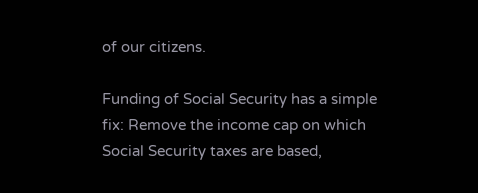of our citizens.

Funding of Social Security has a simple fix: Remove the income cap on which Social Security taxes are based,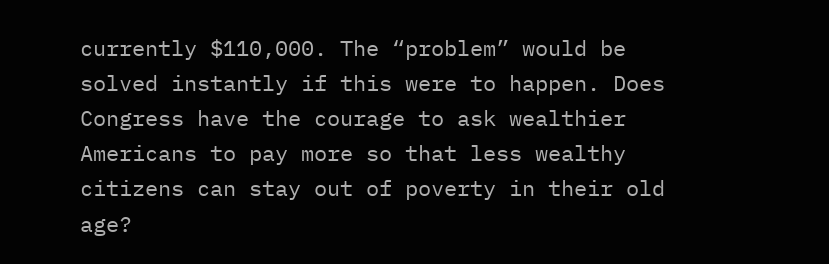currently $110,000. The “problem” would be solved instantly if this were to happen. Does Congress have the courage to ask wealthier Americans to pay more so that less wealthy citizens can stay out of poverty in their old age?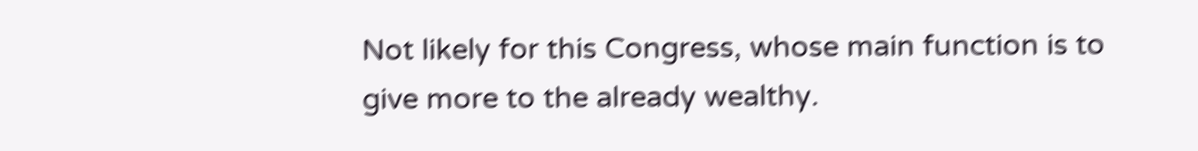Not likely for this Congress, whose main function is to give more to the already wealthy.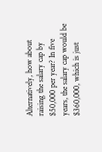Alternatively, how about raising the salary cap by $50,000 per year? In five years, the salary cap would be $360,000, which is just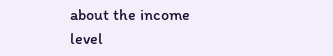about the income level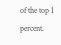of the top 1 percent.